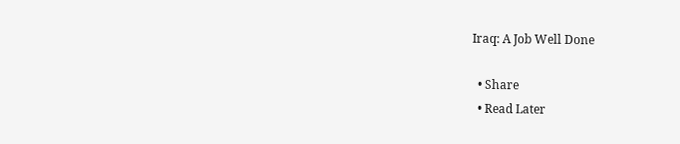Iraq: A Job Well Done

  • Share
  • Read Later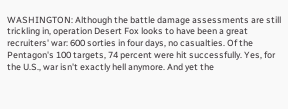WASHINGTON: Although the battle damage assessments are still trickling in, operation Desert Fox looks to have been a great recruiters' war: 600 sorties in four days, no casualties. Of the Pentagon's 100 targets, 74 percent were hit successfully. Yes, for the U.S., war isn't exactly hell anymore. And yet the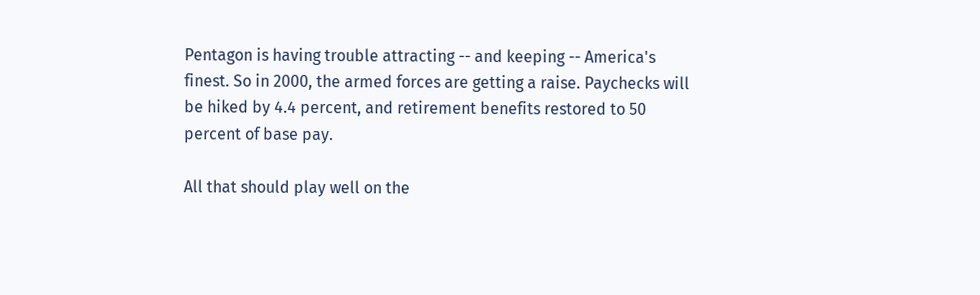Pentagon is having trouble attracting -- and keeping -- America's finest. So in 2000, the armed forces are getting a raise. Paychecks will be hiked by 4.4 percent, and retirement benefits restored to 50 percent of base pay.

All that should play well on the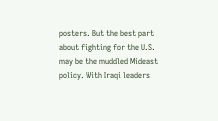posters. But the best part about fighting for the U.S. may be the muddled Mideast policy. With Iraqi leaders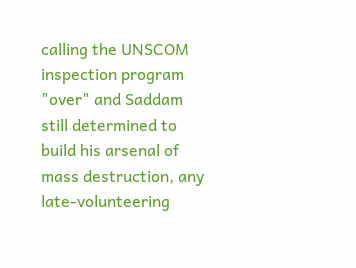calling the UNSCOM inspection program "over" and Saddam still determined to build his arsenal of mass destruction, any late-volunteering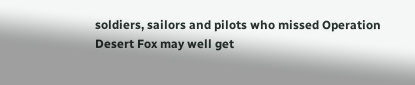soldiers, sailors and pilots who missed Operation Desert Fox may well get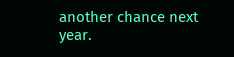another chance next year.